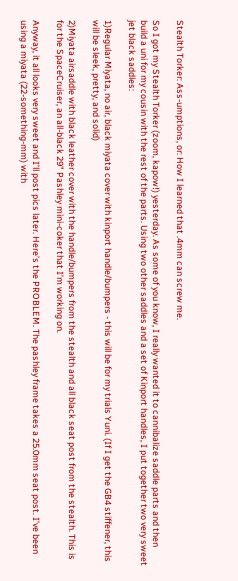Stealth Torker: Ass-umptions, or: How I learned that .4mm can screw me.

So I got my Stealth Torker (zoom, kapow!) yesterday. As some of you know, I really wanted it to cannibalize saddle parts and then build a uni for my cousin with the rest of the parts. Using two other saddles and a set of Kinport handles, I put together two very sweet jet black saddles:

1)Regular Miyata, no air, black miyata cover with kinport handle/bumpers - this will be for my trials Yuni. (If I get the GB4 stiffener, this will be sleek, pretty, and solid)

2)Miyata airsaddle with black leather cover with the handle/bumpers from the stealth and all black seat post from the stealth. This is for the SpaceCruiser, an all-black 29" Pashley mini-coker that I’m working on.

Anyway, it all looks very sweet and I’ll post pics later. Here’s the PROBLEM. The pashley frame takes a 25.0mm seat post. I’ve been using a miyata (22-something-mm) with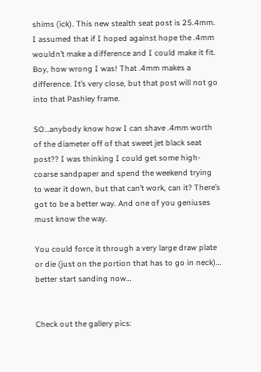shims (ick). This new stealth seat post is 25.4mm. I assumed that if I hoped against hope the .4mm wouldn’t make a difference and I could make it fit. Boy, how wrong I was! That .4mm makes a difference. It’s very close, but that post will not go into that Pashley frame.

SO…anybody know how I can shave .4mm worth of the diameter off of that sweet jet black seat post?? I was thinking I could get some high-coarse sandpaper and spend the weekend trying to wear it down, but that can’t work, can it? There’s got to be a better way. And one of you geniuses must know the way.

You could force it through a very large draw plate or die (just on the portion that has to go in neck)… better start sanding now…


Check out the gallery pics: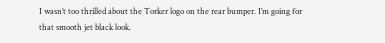I wasn’t too thrilled about the Torker logo on the rear bumper. I’m going for that smooth jet black look.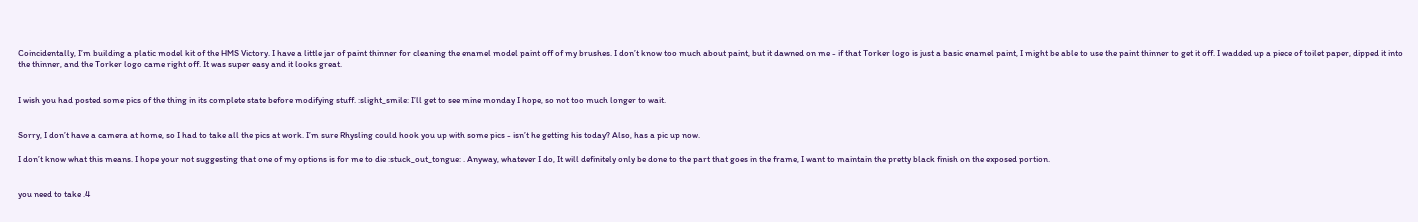Coincidentally, I’m building a platic model kit of the HMS Victory. I have a little jar of paint thinner for cleaning the enamel model paint off of my brushes. I don’t know too much about paint, but it dawned on me - if that Torker logo is just a basic enamel paint, I might be able to use the paint thinner to get it off. I wadded up a piece of toilet paper, dipped it into the thinner, and the Torker logo came right off. It was super easy and it looks great.


I wish you had posted some pics of the thing in its complete state before modifying stuff. :slight_smile: I’ll get to see mine monday I hope, so not too much longer to wait.


Sorry, I don’t have a camera at home, so I had to take all the pics at work. I’m sure Rhysling could hook you up with some pics - isn’t he getting his today? Also, has a pic up now.

I don’t know what this means. I hope your not suggesting that one of my options is for me to die :stuck_out_tongue: . Anyway, whatever I do, It will definitely only be done to the part that goes in the frame, I want to maintain the pretty black finish on the exposed portion.


you need to take .4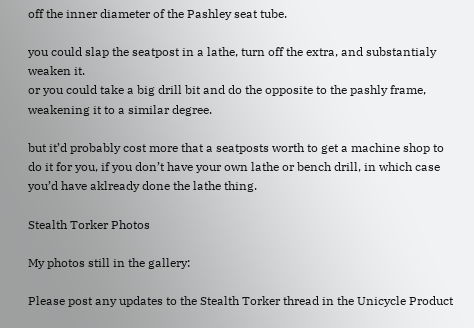off the inner diameter of the Pashley seat tube.

you could slap the seatpost in a lathe, turn off the extra, and substantialy weaken it.
or you could take a big drill bit and do the opposite to the pashly frame,
weakening it to a similar degree.

but it’d probably cost more that a seatposts worth to get a machine shop to do it for you, if you don’t have your own lathe or bench drill, in which case you’d have aklready done the lathe thing.

Stealth Torker Photos

My photos still in the gallery:

Please post any updates to the Stealth Torker thread in the Unicycle Product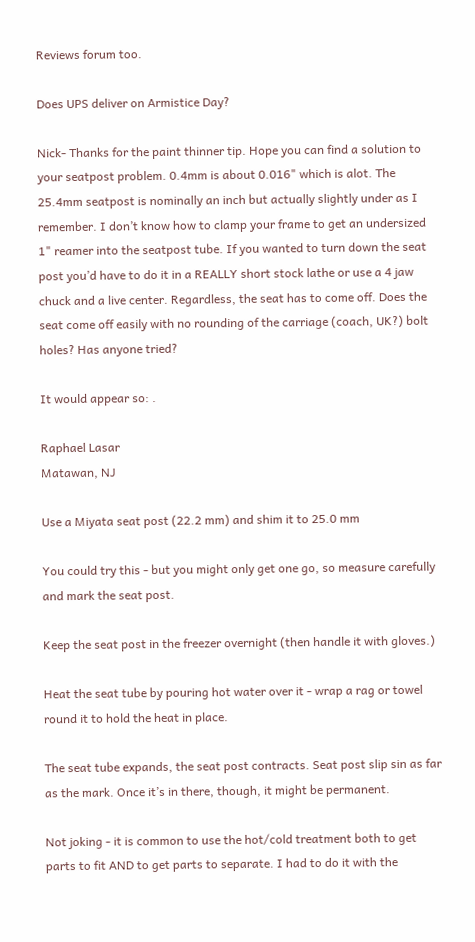Reviews forum too.

Does UPS deliver on Armistice Day?

Nick- Thanks for the paint thinner tip. Hope you can find a solution to your seatpost problem. 0.4mm is about 0.016" which is alot. The 25.4mm seatpost is nominally an inch but actually slightly under as I remember. I don’t know how to clamp your frame to get an undersized 1" reamer into the seatpost tube. If you wanted to turn down the seat post you’d have to do it in a REALLY short stock lathe or use a 4 jaw chuck and a live center. Regardless, the seat has to come off. Does the seat come off easily with no rounding of the carriage (coach, UK?) bolt holes? Has anyone tried?

It would appear so: .

Raphael Lasar
Matawan, NJ

Use a Miyata seat post (22.2 mm) and shim it to 25.0 mm

You could try this - but you might only get one go, so measure carefully and mark the seat post.

Keep the seat post in the freezer overnight (then handle it with gloves.)

Heat the seat tube by pouring hot water over it - wrap a rag or towel round it to hold the heat in place.

The seat tube expands, the seat post contracts. Seat post slip sin as far as the mark. Once it’s in there, though, it might be permanent.

Not joking - it is common to use the hot/cold treatment both to get parts to fit AND to get parts to separate. I had to do it with the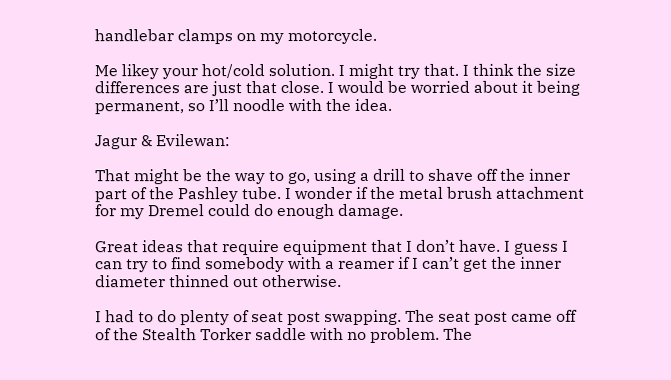handlebar clamps on my motorcycle.

Me likey your hot/cold solution. I might try that. I think the size differences are just that close. I would be worried about it being permanent, so I’ll noodle with the idea.

Jagur & Evilewan:

That might be the way to go, using a drill to shave off the inner part of the Pashley tube. I wonder if the metal brush attachment for my Dremel could do enough damage.

Great ideas that require equipment that I don’t have. I guess I can try to find somebody with a reamer if I can’t get the inner diameter thinned out otherwise.

I had to do plenty of seat post swapping. The seat post came off of the Stealth Torker saddle with no problem. The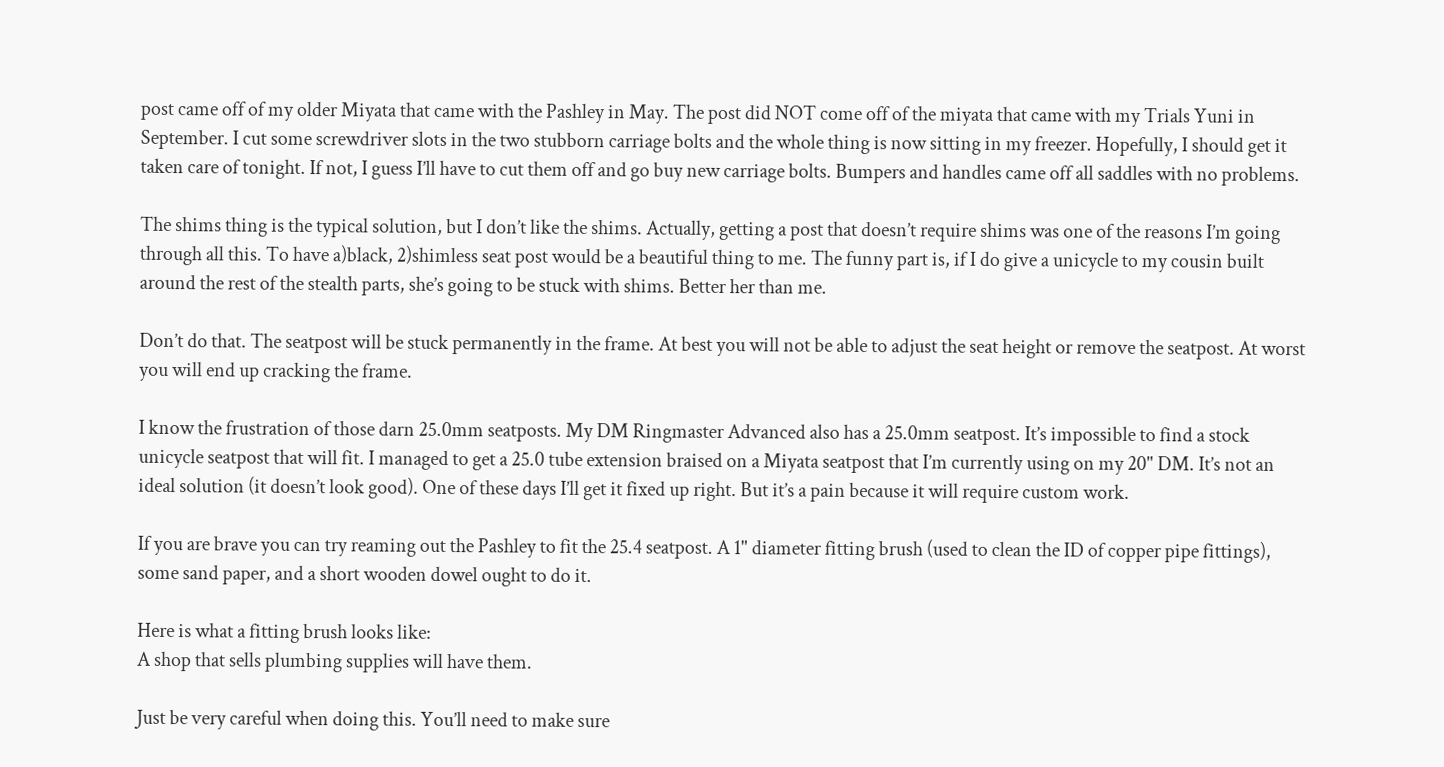post came off of my older Miyata that came with the Pashley in May. The post did NOT come off of the miyata that came with my Trials Yuni in September. I cut some screwdriver slots in the two stubborn carriage bolts and the whole thing is now sitting in my freezer. Hopefully, I should get it taken care of tonight. If not, I guess I’ll have to cut them off and go buy new carriage bolts. Bumpers and handles came off all saddles with no problems.

The shims thing is the typical solution, but I don’t like the shims. Actually, getting a post that doesn’t require shims was one of the reasons I’m going through all this. To have a)black, 2)shimless seat post would be a beautiful thing to me. The funny part is, if I do give a unicycle to my cousin built around the rest of the stealth parts, she’s going to be stuck with shims. Better her than me.

Don’t do that. The seatpost will be stuck permanently in the frame. At best you will not be able to adjust the seat height or remove the seatpost. At worst you will end up cracking the frame.

I know the frustration of those darn 25.0mm seatposts. My DM Ringmaster Advanced also has a 25.0mm seatpost. It’s impossible to find a stock unicycle seatpost that will fit. I managed to get a 25.0 tube extension braised on a Miyata seatpost that I’m currently using on my 20" DM. It’s not an ideal solution (it doesn’t look good). One of these days I’ll get it fixed up right. But it’s a pain because it will require custom work.

If you are brave you can try reaming out the Pashley to fit the 25.4 seatpost. A 1" diameter fitting brush (used to clean the ID of copper pipe fittings), some sand paper, and a short wooden dowel ought to do it.

Here is what a fitting brush looks like:
A shop that sells plumbing supplies will have them.

Just be very careful when doing this. You’ll need to make sure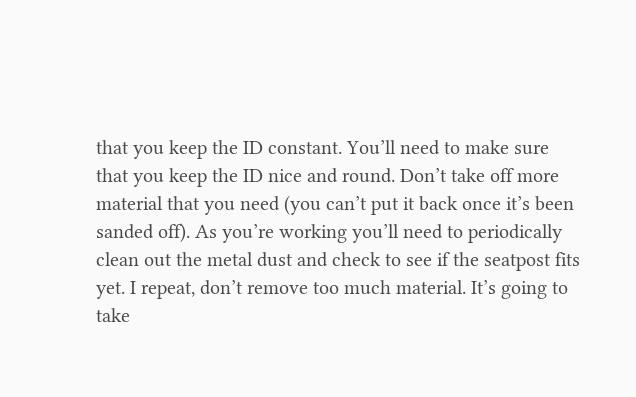that you keep the ID constant. You’ll need to make sure that you keep the ID nice and round. Don’t take off more material that you need (you can’t put it back once it’s been sanded off). As you’re working you’ll need to periodically clean out the metal dust and check to see if the seatpost fits yet. I repeat, don’t remove too much material. It’s going to take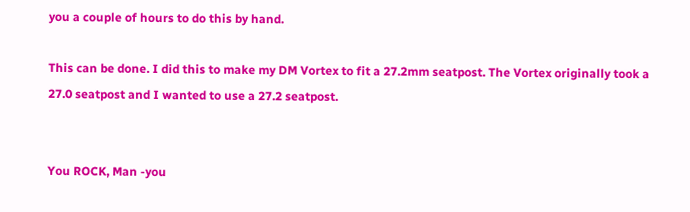you a couple of hours to do this by hand.

This can be done. I did this to make my DM Vortex to fit a 27.2mm seatpost. The Vortex originally took a 27.0 seatpost and I wanted to use a 27.2 seatpost.


You ROCK, Man -you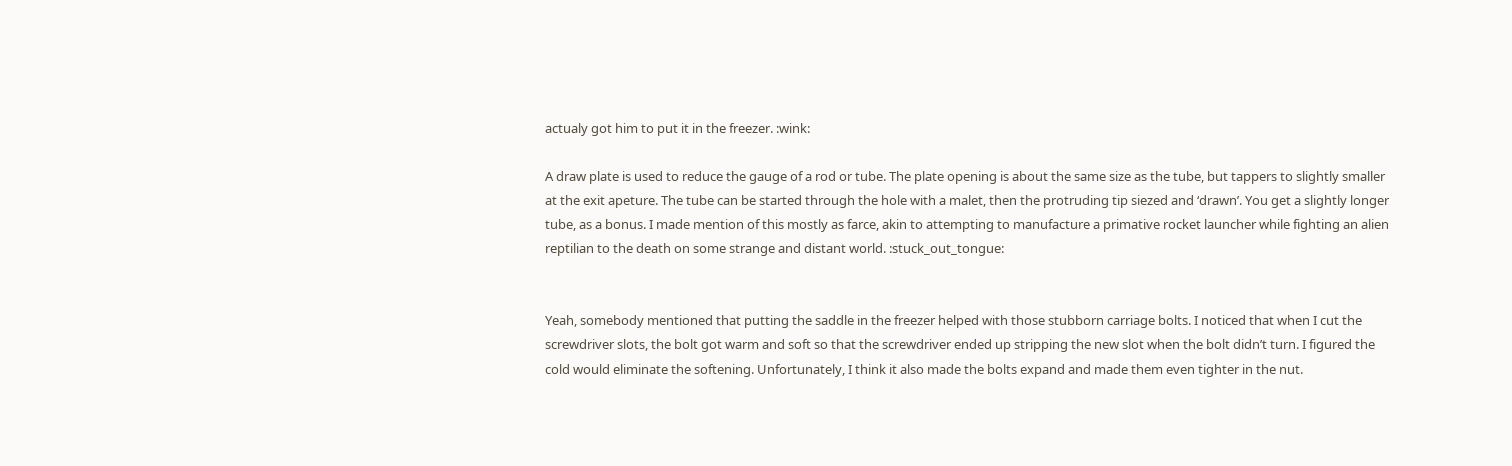actualy got him to put it in the freezer. :wink:

A draw plate is used to reduce the gauge of a rod or tube. The plate opening is about the same size as the tube, but tappers to slightly smaller at the exit apeture. The tube can be started through the hole with a malet, then the protruding tip siezed and ‘drawn’. You get a slightly longer tube, as a bonus. I made mention of this mostly as farce, akin to attempting to manufacture a primative rocket launcher while fighting an alien reptilian to the death on some strange and distant world. :stuck_out_tongue:


Yeah, somebody mentioned that putting the saddle in the freezer helped with those stubborn carriage bolts. I noticed that when I cut the screwdriver slots, the bolt got warm and soft so that the screwdriver ended up stripping the new slot when the bolt didn’t turn. I figured the cold would eliminate the softening. Unfortunately, I think it also made the bolts expand and made them even tighter in the nut.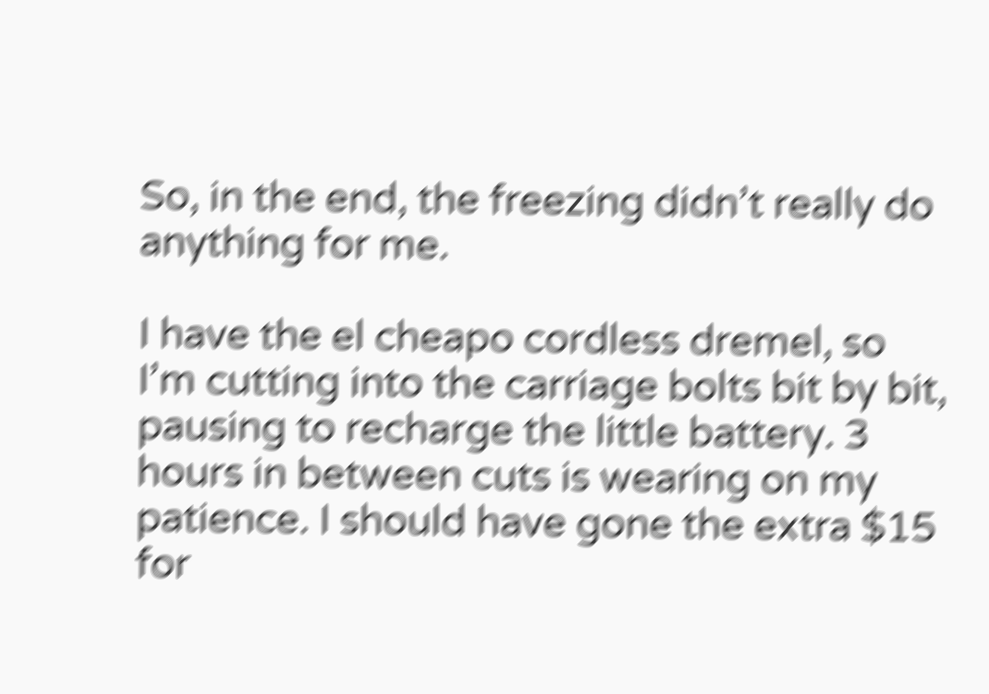So, in the end, the freezing didn’t really do anything for me.

I have the el cheapo cordless dremel, so I’m cutting into the carriage bolts bit by bit, pausing to recharge the little battery. 3 hours in between cuts is wearing on my patience. I should have gone the extra $15 for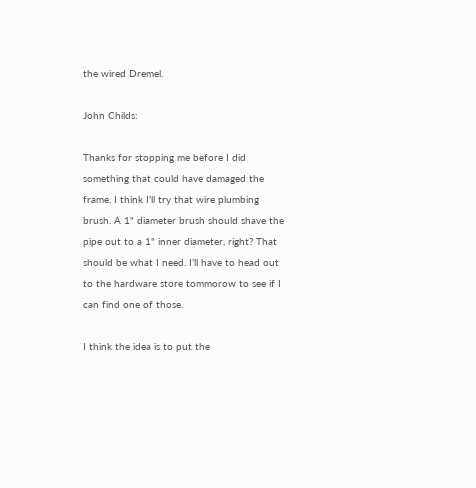the wired Dremel.

John Childs:

Thanks for stopping me before I did something that could have damaged the frame. I think I’ll try that wire plumbing brush. A 1" diameter brush should shave the pipe out to a 1" inner diameter, right? That should be what I need. I’ll have to head out to the hardware store tommorow to see if I can find one of those.

I think the idea is to put the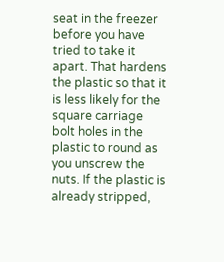seat in the freezer before you have tried to take it apart. That hardens the plastic so that it is less likely for the square carriage bolt holes in the plastic to round as you unscrew the nuts. If the plastic is already stripped,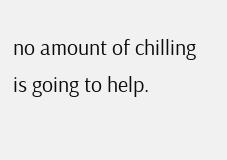no amount of chilling is going to help.